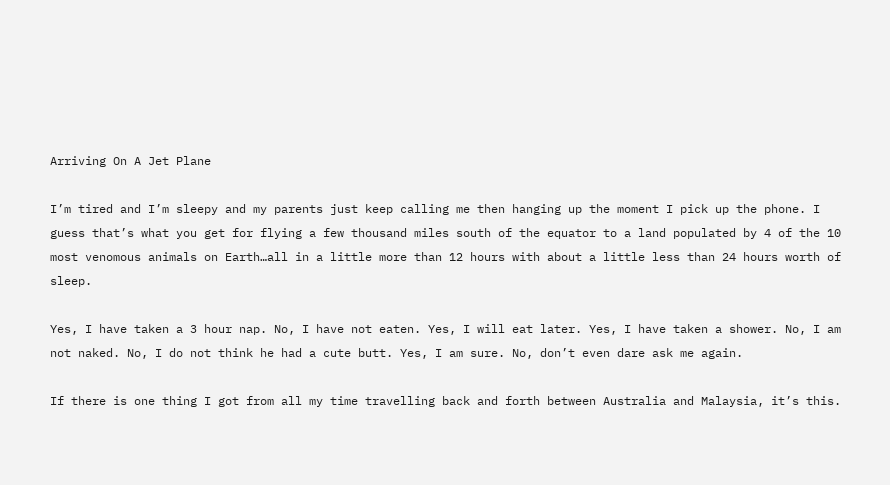Arriving On A Jet Plane

I’m tired and I’m sleepy and my parents just keep calling me then hanging up the moment I pick up the phone. I guess that’s what you get for flying a few thousand miles south of the equator to a land populated by 4 of the 10 most venomous animals on Earth…all in a little more than 12 hours with about a little less than 24 hours worth of sleep.

Yes, I have taken a 3 hour nap. No, I have not eaten. Yes, I will eat later. Yes, I have taken a shower. No, I am not naked. No, I do not think he had a cute butt. Yes, I am sure. No, don’t even dare ask me again.

If there is one thing I got from all my time travelling back and forth between Australia and Malaysia, it’s this.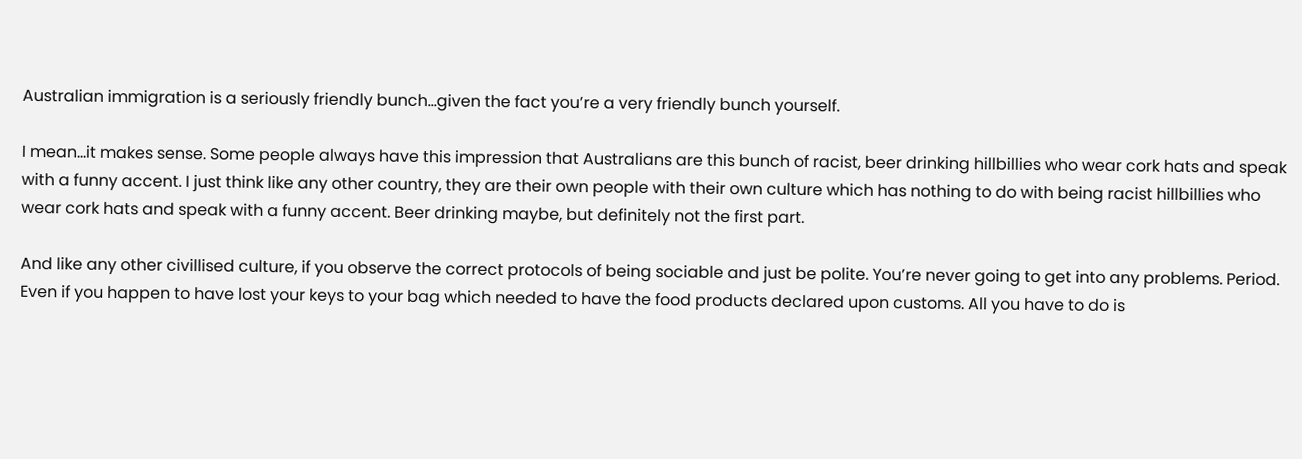Australian immigration is a seriously friendly bunch…given the fact you’re a very friendly bunch yourself.

I mean…it makes sense. Some people always have this impression that Australians are this bunch of racist, beer drinking hillbillies who wear cork hats and speak with a funny accent. I just think like any other country, they are their own people with their own culture which has nothing to do with being racist hillbillies who wear cork hats and speak with a funny accent. Beer drinking maybe, but definitely not the first part.

And like any other civillised culture, if you observe the correct protocols of being sociable and just be polite. You’re never going to get into any problems. Period. Even if you happen to have lost your keys to your bag which needed to have the food products declared upon customs. All you have to do is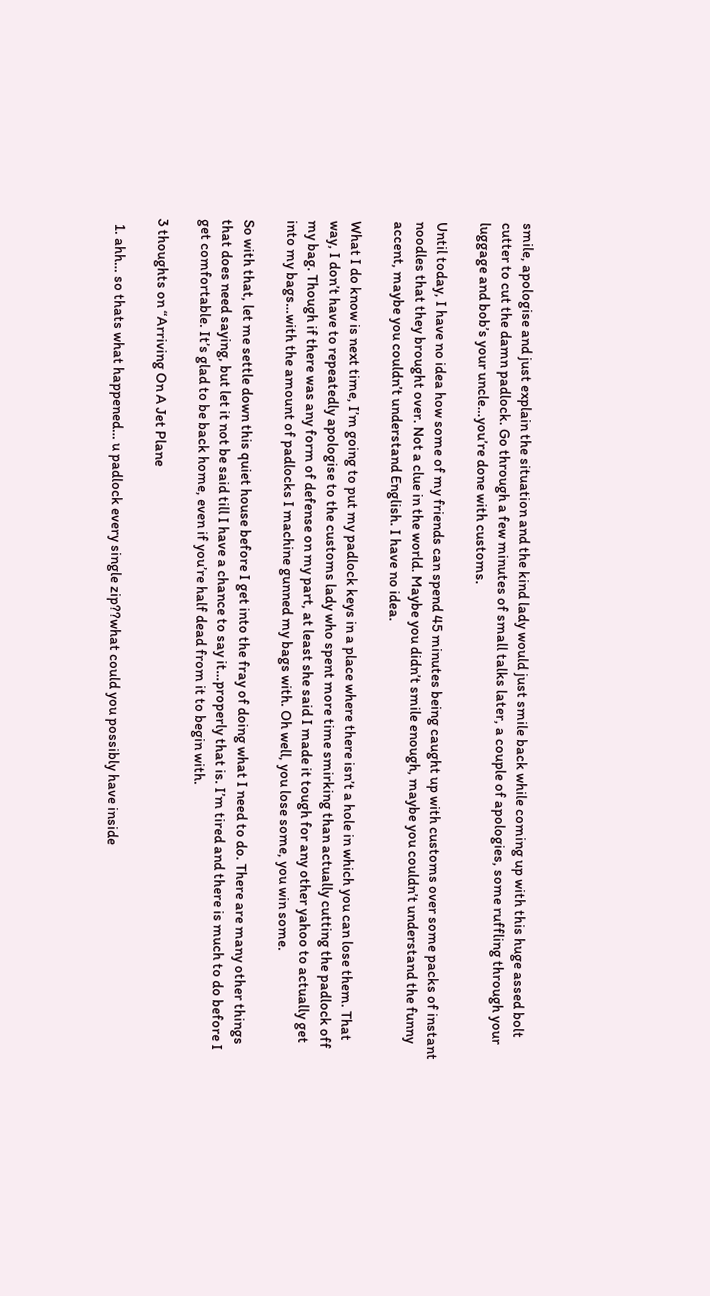smile, apologise and just explain the situation and the kind lady would just smile back while coming up with this huge assed bolt cutter to cut the damn padlock. Go through a few minutes of small talks later, a couple of apologies, some ruffling through your luggage and bob’s your uncle…you’re done with customs.

Until today, I have no idea how some of my friends can spend 45 minutes being caught up with customs over some packs of instant noodles that they brought over. Not a clue in the world. Maybe you didn’t smile enough, maybe you couldn’t understand the funny accent, maybe you couldn’t understand English. I have no idea.

What I do know is next time, I’m going to put my padlock keys in a place where there isn’t a hole in which you can lose them. That way, I don’t have to repeatedly apologise to the customs lady who spent more time smirking than actually cutting the padlock off my bag. Though if there was any form of defense on my part, at least she said I made it tough for any other yahoo to actually get into my bags…with the amount of padlocks I machine gunned my bags with. Oh well, you lose some, you win some.

So with that, let me settle down this quiet house before I get into the fray of doing what I need to do. There are many other things that does need saying, but let it not be said till I have a chance to say it…properly that is. I’m tired and there is much to do before I get comfortable. It’s glad to be back home, even if you’re half dead from it to begin with.

3 thoughts on “Arriving On A Jet Plane

  1. ahh… so thats what happened… u padlock every single zip??what could you possibly have inside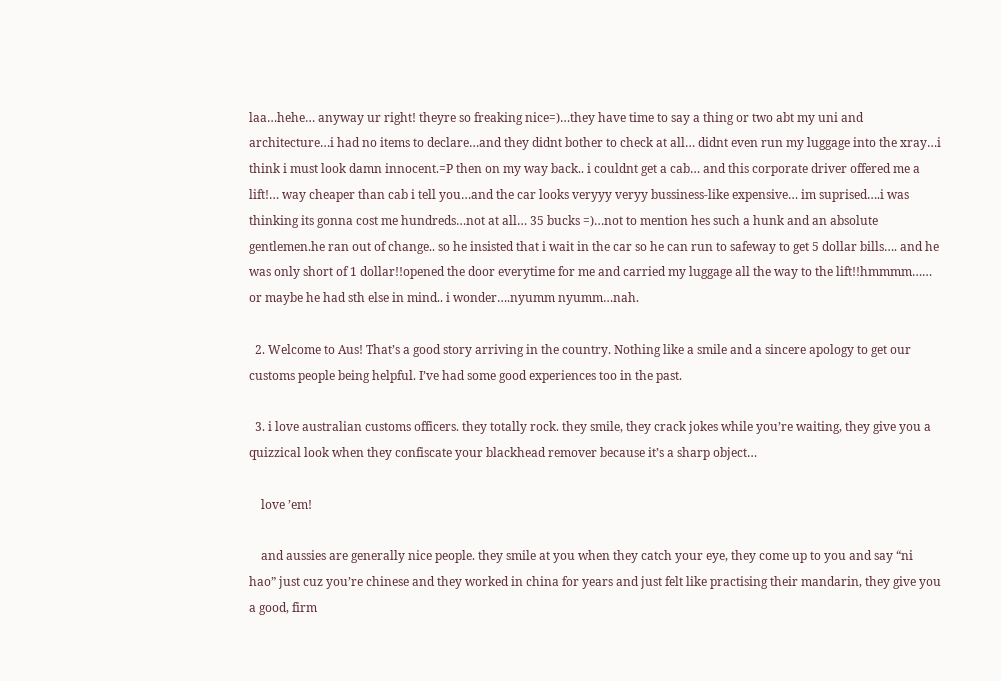laa…hehe… anyway ur right! theyre so freaking nice=)…they have time to say a thing or two abt my uni and architecture…i had no items to declare…and they didnt bother to check at all… didnt even run my luggage into the xray…i think i must look damn innocent.=P then on my way back.. i couldnt get a cab… and this corporate driver offered me a lift!… way cheaper than cab i tell you…and the car looks veryyy veryy bussiness-like expensive… im suprised….i was thinking its gonna cost me hundreds…not at all… 35 bucks =)…not to mention hes such a hunk and an absolute gentlemen.he ran out of change.. so he insisted that i wait in the car so he can run to safeway to get 5 dollar bills…. and he was only short of 1 dollar!!opened the door everytime for me and carried my luggage all the way to the lift!!hmmmm…… or maybe he had sth else in mind.. i wonder….nyumm nyumm…nah.

  2. Welcome to Aus! That’s a good story arriving in the country. Nothing like a smile and a sincere apology to get our customs people being helpful. I’ve had some good experiences too in the past.

  3. i love australian customs officers. they totally rock. they smile, they crack jokes while you’re waiting, they give you a quizzical look when they confiscate your blackhead remover because it’s a sharp object…

    love ’em!

    and aussies are generally nice people. they smile at you when they catch your eye, they come up to you and say “ni hao” just cuz you’re chinese and they worked in china for years and just felt like practising their mandarin, they give you a good, firm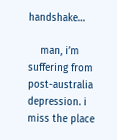handshake…

    man, i’m suffering from post-australia depression. i miss the place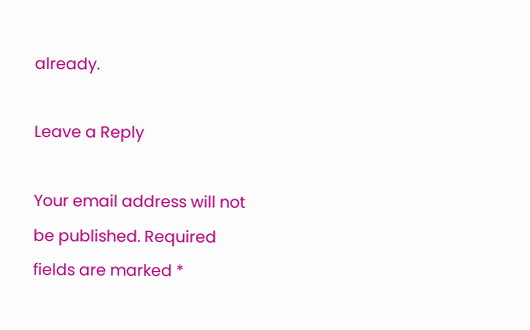already.

Leave a Reply

Your email address will not be published. Required fields are marked *